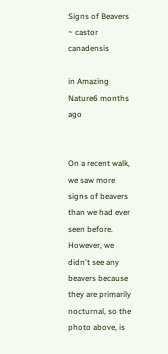Signs of Beavers ~ castor canadensis

in Amazing Nature6 months ago


On a recent walk, we saw more signs of beavers than we had ever seen before. However, we didn't see any beavers because they are primarily nocturnal, so the photo above, is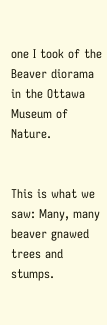one I took of the Beaver diorama in the Ottawa Museum of Nature.


This is what we saw: Many, many beaver gnawed trees and stumps.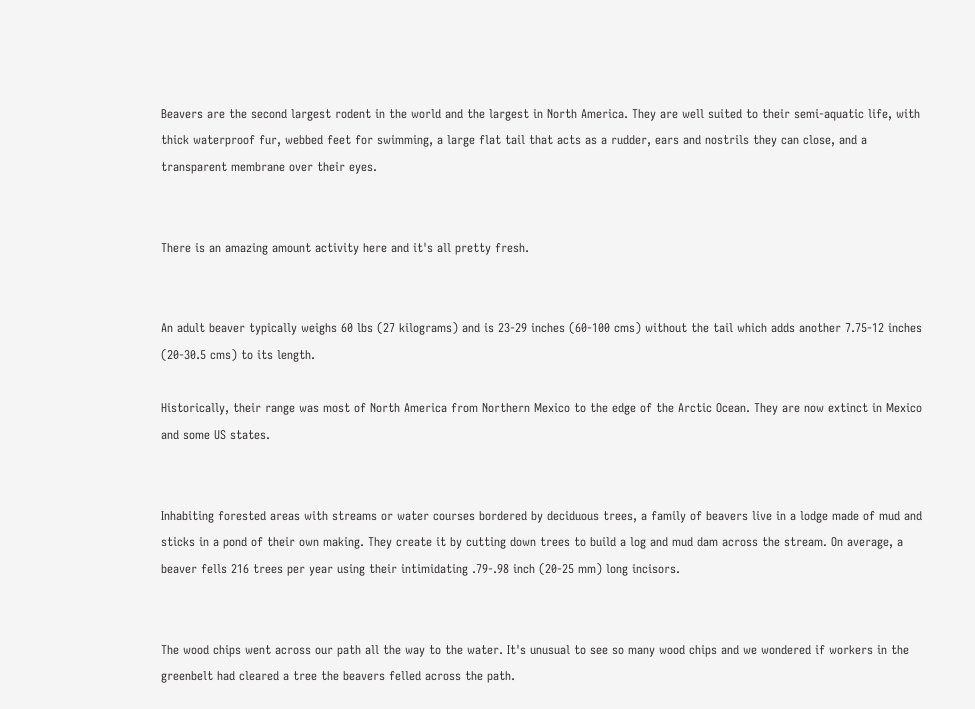Beavers are the second largest rodent in the world and the largest in North America. They are well suited to their semi-aquatic life, with thick waterproof fur, webbed feet for swimming, a large flat tail that acts as a rudder, ears and nostrils they can close, and a transparent membrane over their eyes.


There is an amazing amount activity here and it's all pretty fresh.


An adult beaver typically weighs 60 lbs (27 kilograms) and is 23-29 inches (60-100 cms) without the tail which adds another 7.75-12 inches (20-30.5 cms) to its length.

Historically, their range was most of North America from Northern Mexico to the edge of the Arctic Ocean. They are now extinct in Mexico and some US states.


Inhabiting forested areas with streams or water courses bordered by deciduous trees, a family of beavers live in a lodge made of mud and sticks in a pond of their own making. They create it by cutting down trees to build a log and mud dam across the stream. On average, a beaver fells 216 trees per year using their intimidating .79-.98 inch (20-25 mm) long incisors.


The wood chips went across our path all the way to the water. It's unusual to see so many wood chips and we wondered if workers in the greenbelt had cleared a tree the beavers felled across the path.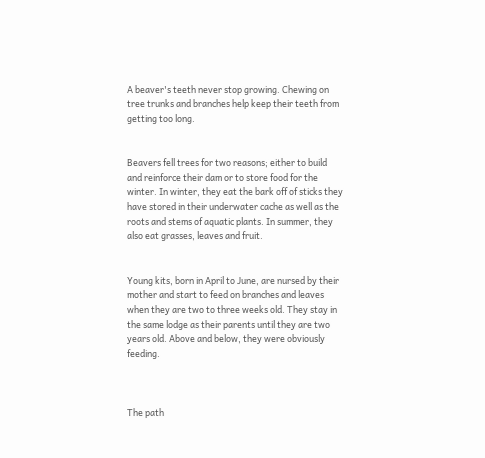A beaver's teeth never stop growing. Chewing on tree trunks and branches help keep their teeth from getting too long.


Beavers fell trees for two reasons; either to build and reinforce their dam or to store food for the winter. In winter, they eat the bark off of sticks they have stored in their underwater cache as well as the roots and stems of aquatic plants. In summer, they also eat grasses, leaves and fruit.


Young kits, born in April to June, are nursed by their mother and start to feed on branches and leaves when they are two to three weeks old. They stay in the same lodge as their parents until they are two years old. Above and below, they were obviously feeding.



The path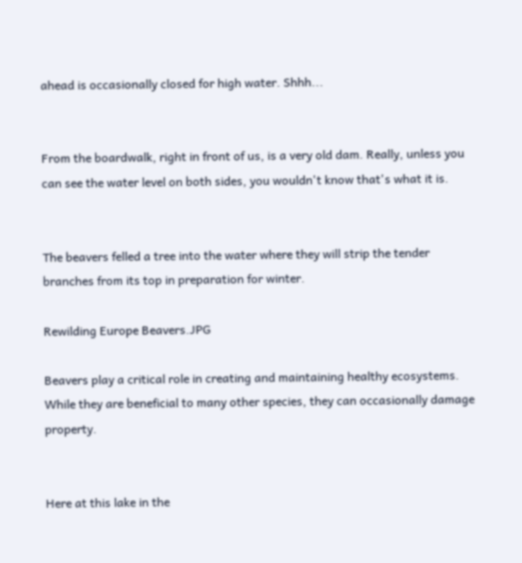ahead is occasionally closed for high water. Shhh...


From the boardwalk, right in front of us, is a very old dam. Really, unless you can see the water level on both sides, you wouldn't know that's what it is.


The beavers felled a tree into the water where they will strip the tender branches from its top in preparation for winter.

Rewilding Europe Beavers.JPG

Beavers play a critical role in creating and maintaining healthy ecosystems. While they are beneficial to many other species, they can occasionally damage property.


Here at this lake in the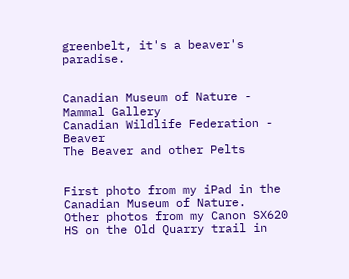greenbelt, it's a beaver's paradise.


Canadian Museum of Nature - Mammal Gallery
Canadian Wildlife Federation - Beaver
The Beaver and other Pelts


First photo from my iPad in the Canadian Museum of Nature.
Other photos from my Canon SX620 HS on the Old Quarry trail in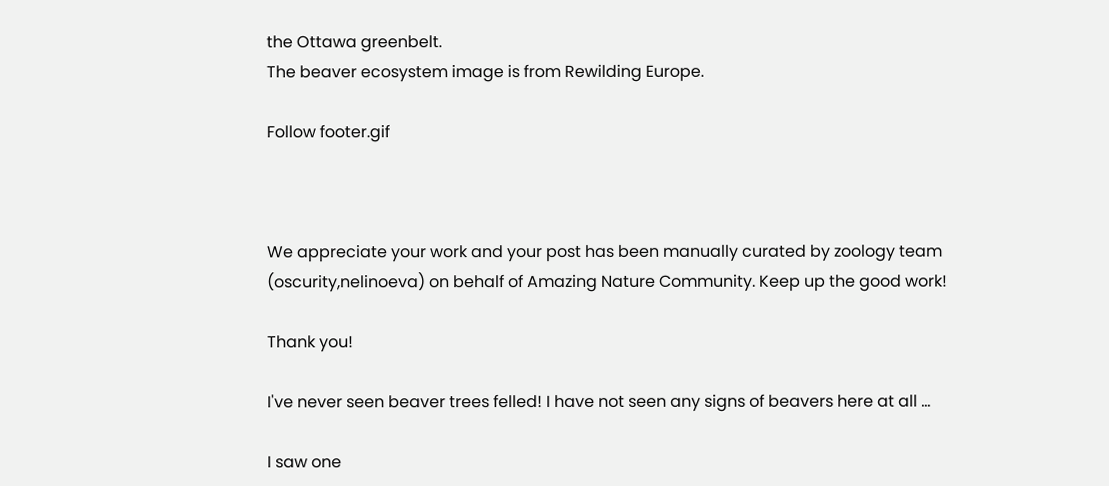the Ottawa greenbelt.
The beaver ecosystem image is from Rewilding Europe.

Follow footer.gif



We appreciate your work and your post has been manually curated by zoology team (oscurity,nelinoeva) on behalf of Amazing Nature Community. Keep up the good work!

Thank you!

I've never seen beaver trees felled! I have not seen any signs of beavers here at all ...

I saw one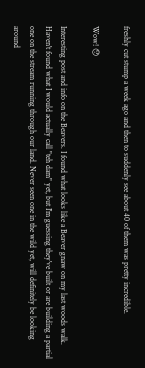freshly cut stump a week ago and then to suddenly see about 40 of them was pretty incredible.

Wow! 😯

Interesting post and info on the Beavers. I found what looks like a Beaver gnaw on my last woods walk. Haven't found what I would actually call "teh dam" yet, but I'm guessing they've built or are building a partial one on the stream running through our land. Never seen one in the wild yet, will definitely be looking around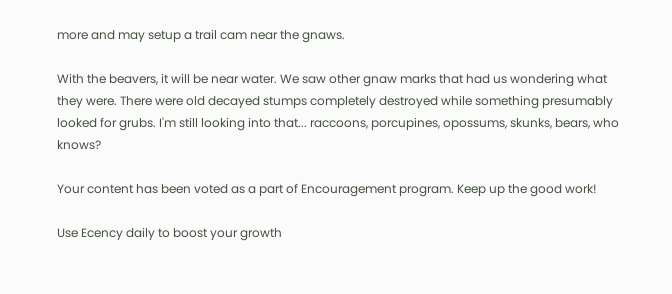more and may setup a trail cam near the gnaws.

With the beavers, it will be near water. We saw other gnaw marks that had us wondering what they were. There were old decayed stumps completely destroyed while something presumably looked for grubs. I'm still looking into that... raccoons, porcupines, opossums, skunks, bears, who knows?

Your content has been voted as a part of Encouragement program. Keep up the good work!

Use Ecency daily to boost your growth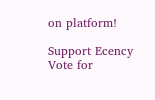on platform!

Support Ecency
Vote for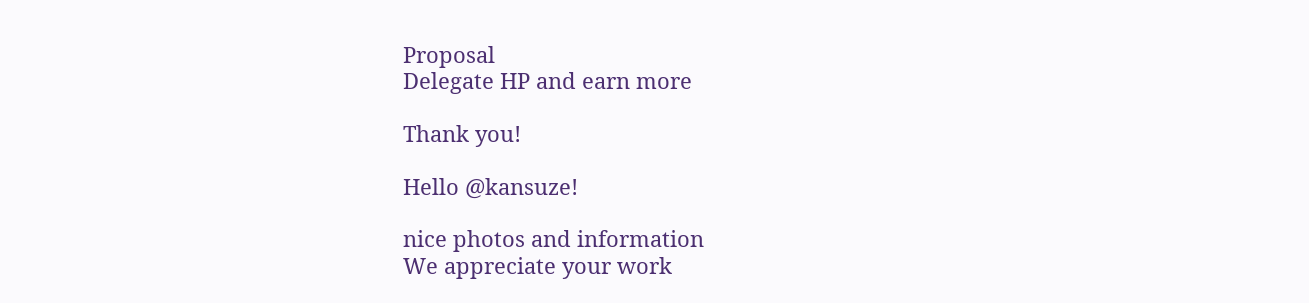Proposal
Delegate HP and earn more

Thank you!

Hello @kansuze!

nice photos and information
We appreciate your work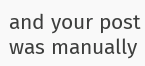and your post was manually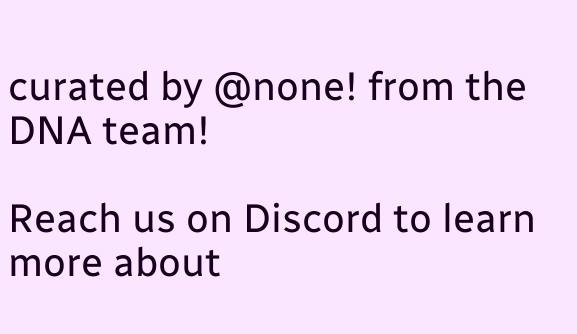curated by @none! from the DNA team!

Reach us on Discord to learn more about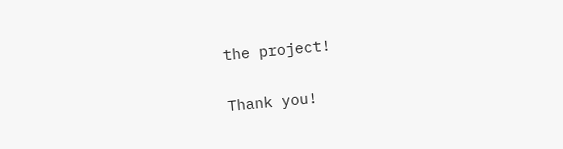the project!

Thank you!